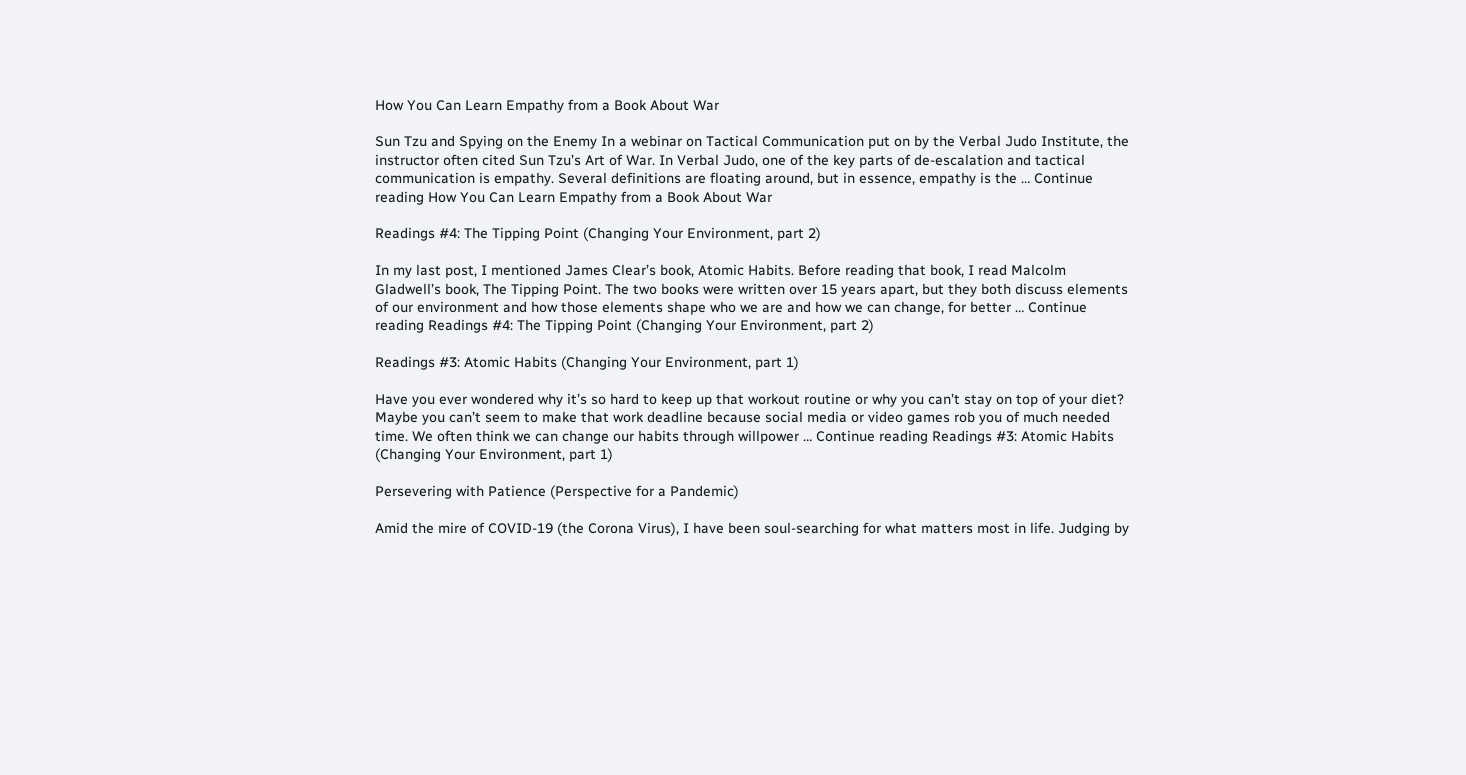How You Can Learn Empathy from a Book About War

Sun Tzu and Spying on the Enemy In a webinar on Tactical Communication put on by the Verbal Judo Institute, the instructor often cited Sun Tzu’s Art of War. In Verbal Judo, one of the key parts of de-escalation and tactical communication is empathy. Several definitions are floating around, but in essence, empathy is the … Continue reading How You Can Learn Empathy from a Book About War

Readings #4: The Tipping Point (Changing Your Environment, part 2)

In my last post, I mentioned James Clear’s book, Atomic Habits. Before reading that book, I read Malcolm Gladwell’s book, The Tipping Point. The two books were written over 15 years apart, but they both discuss elements of our environment and how those elements shape who we are and how we can change, for better … Continue reading Readings #4: The Tipping Point (Changing Your Environment, part 2)

Readings #3: Atomic Habits (Changing Your Environment, part 1)

Have you ever wondered why it’s so hard to keep up that workout routine or why you can’t stay on top of your diet? Maybe you can’t seem to make that work deadline because social media or video games rob you of much needed time. We often think we can change our habits through willpower … Continue reading Readings #3: Atomic Habits (Changing Your Environment, part 1)

Persevering with Patience (Perspective for a Pandemic)

Amid the mire of COVID-19 (the Corona Virus), I have been soul-searching for what matters most in life. Judging by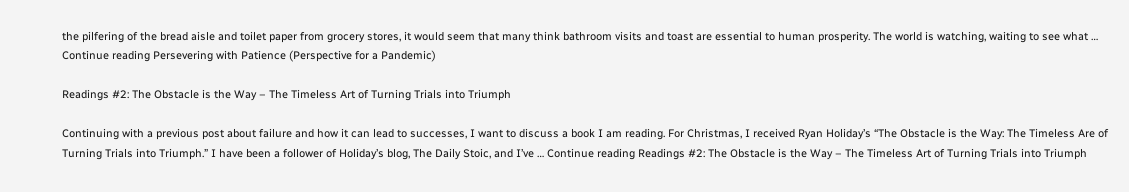the pilfering of the bread aisle and toilet paper from grocery stores, it would seem that many think bathroom visits and toast are essential to human prosperity. The world is watching, waiting to see what … Continue reading Persevering with Patience (Perspective for a Pandemic)

Readings #2: The Obstacle is the Way – The Timeless Art of Turning Trials into Triumph

Continuing with a previous post about failure and how it can lead to successes, I want to discuss a book I am reading. For Christmas, I received Ryan Holiday’s “The Obstacle is the Way: The Timeless Are of Turning Trials into Triumph.” I have been a follower of Holiday’s blog, The Daily Stoic, and I’ve … Continue reading Readings #2: The Obstacle is the Way – The Timeless Art of Turning Trials into Triumph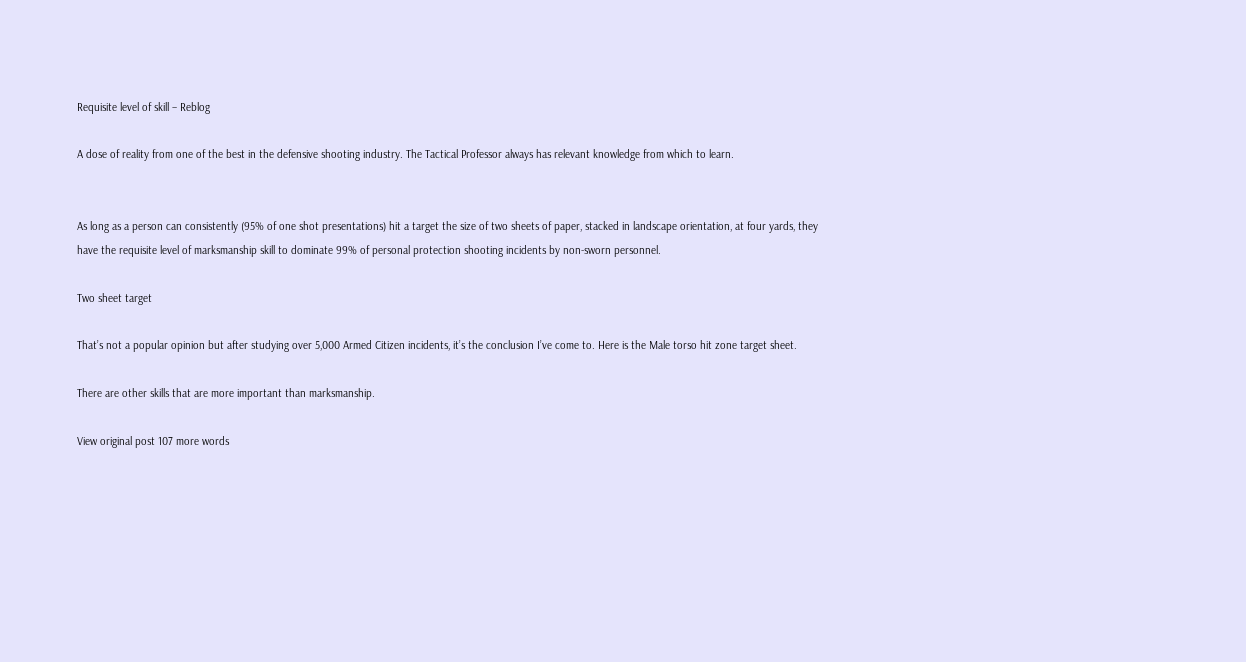Requisite level of skill – Reblog

A dose of reality from one of the best in the defensive shooting industry. The Tactical Professor always has relevant knowledge from which to learn.


As long as a person can consistently (95% of one shot presentations) hit a target the size of two sheets of paper, stacked in landscape orientation, at four yards, they have the requisite level of marksmanship skill to dominate 99% of personal protection shooting incidents by non-sworn personnel.

Two sheet target

That’s not a popular opinion but after studying over 5,000 Armed Citizen incidents, it’s the conclusion I’ve come to. Here is the Male torso hit zone target sheet.

There are other skills that are more important than marksmanship.

View original post 107 more words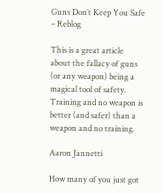Guns Don’t Keep You Safe – Reblog

This is a great article about the fallacy of guns (or any weapon) being a magical tool of safety. Training and no weapon is better (and safer) than a weapon and no training.

Aaron Jannetti

How many of you just got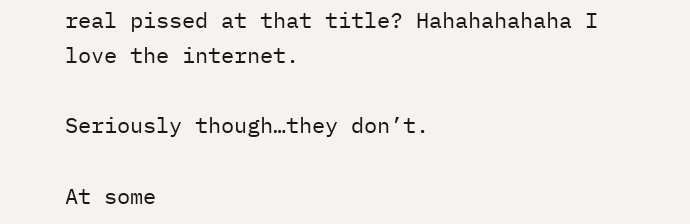real pissed at that title? Hahahahahaha I love the internet.

Seriously though…they don’t.

At some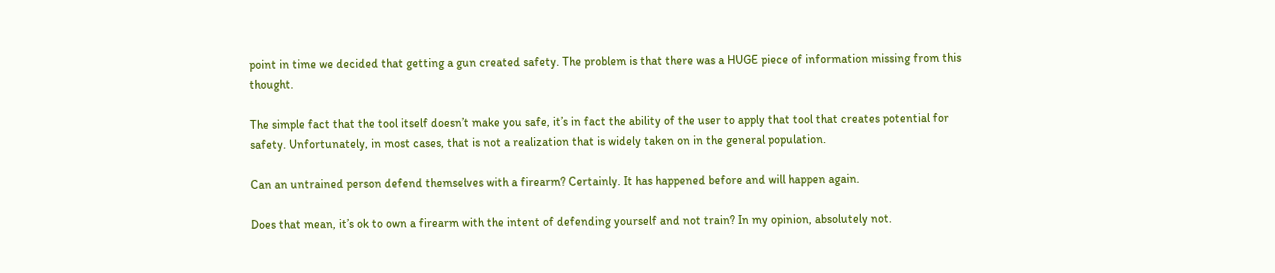point in time we decided that getting a gun created safety. The problem is that there was a HUGE piece of information missing from this thought.

The simple fact that the tool itself doesn’t make you safe, it’s in fact the ability of the user to apply that tool that creates potential for safety. Unfortunately, in most cases, that is not a realization that is widely taken on in the general population.

Can an untrained person defend themselves with a firearm? Certainly. It has happened before and will happen again.

Does that mean, it’s ok to own a firearm with the intent of defending yourself and not train? In my opinion, absolutely not.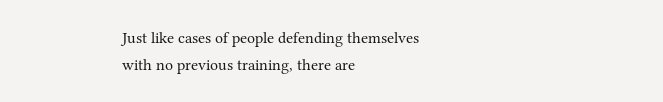Just like cases of people defending themselves with no previous training, there are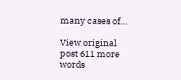many cases of…

View original post 611 more words